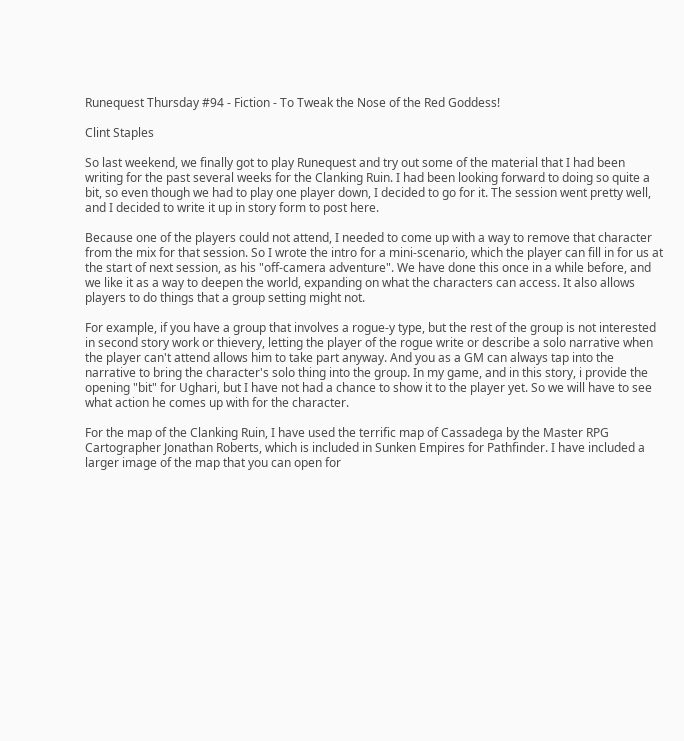Runequest Thursday #94 - Fiction - To Tweak the Nose of the Red Goddess!

Clint Staples

So last weekend, we finally got to play Runequest and try out some of the material that I had been writing for the past several weeks for the Clanking Ruin. I had been looking forward to doing so quite a bit, so even though we had to play one player down, I decided to go for it. The session went pretty well, and I decided to write it up in story form to post here.

Because one of the players could not attend, I needed to come up with a way to remove that character from the mix for that session. So I wrote the intro for a mini-scenario, which the player can fill in for us at the start of next session, as his "off-camera adventure". We have done this once in a while before, and we like it as a way to deepen the world, expanding on what the characters can access. It also allows players to do things that a group setting might not.

For example, if you have a group that involves a rogue-y type, but the rest of the group is not interested in second story work or thievery, letting the player of the rogue write or describe a solo narrative when the player can't attend allows him to take part anyway. And you as a GM can always tap into the narrative to bring the character's solo thing into the group. In my game, and in this story, i provide the opening "bit" for Ughari, but I have not had a chance to show it to the player yet. So we will have to see what action he comes up with for the character.

For the map of the Clanking Ruin, I have used the terrific map of Cassadega by the Master RPG Cartographer Jonathan Roberts, which is included in Sunken Empires for Pathfinder. I have included a larger image of the map that you can open for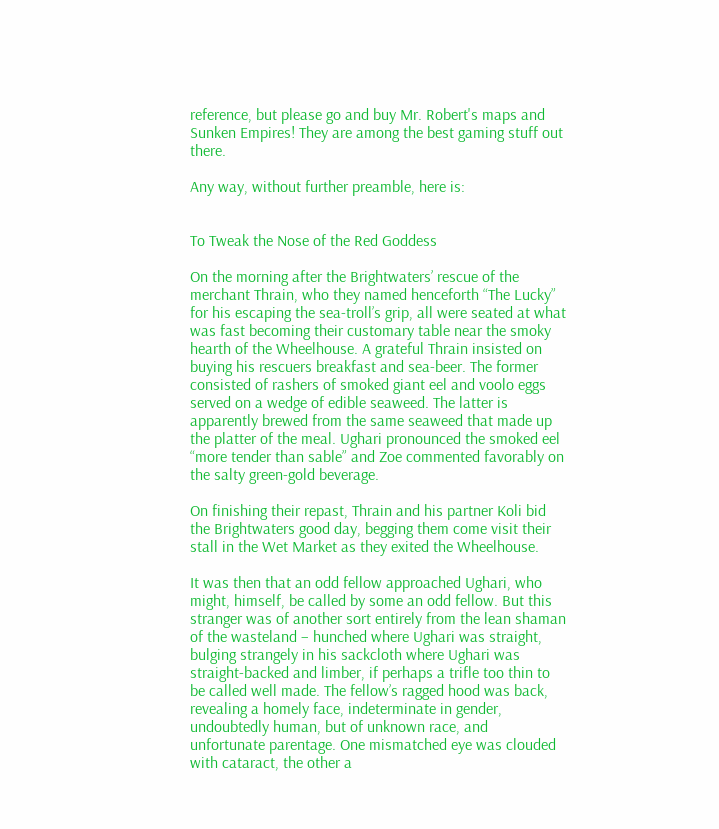reference, but please go and buy Mr. Robert's maps and Sunken Empires! They are among the best gaming stuff out there.

Any way, without further preamble, here is:


To Tweak the Nose of the Red Goddess

On the morning after the Brightwaters’ rescue of the merchant Thrain, who they named henceforth “The Lucky” for his escaping the sea-troll’s grip, all were seated at what was fast becoming their customary table near the smoky hearth of the Wheelhouse. A grateful Thrain insisted on buying his rescuers breakfast and sea-beer. The former consisted of rashers of smoked giant eel and voolo eggs served on a wedge of edible seaweed. The latter is apparently brewed from the same seaweed that made up the platter of the meal. Ughari pronounced the smoked eel “more tender than sable” and Zoe commented favorably on the salty green-gold beverage.

On finishing their repast, Thrain and his partner Koli bid the Brightwaters good day, begging them come visit their stall in the Wet Market as they exited the Wheelhouse.

It was then that an odd fellow approached Ughari, who might, himself, be called by some an odd fellow. But this stranger was of another sort entirely from the lean shaman of the wasteland – hunched where Ughari was straight, bulging strangely in his sackcloth where Ughari was straight-backed and limber, if perhaps a trifle too thin to be called well made. The fellow’s ragged hood was back, revealing a homely face, indeterminate in gender, undoubtedly human, but of unknown race, and unfortunate parentage. One mismatched eye was clouded with cataract, the other a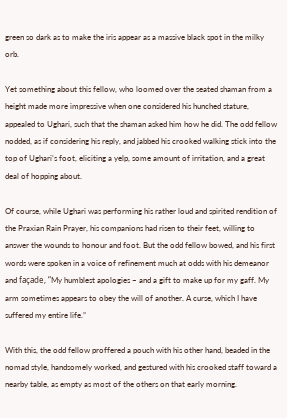green so dark as to make the iris appear as a massive black spot in the milky orb.

Yet something about this fellow, who loomed over the seated shaman from a height made more impressive when one considered his hunched stature, appealed to Ughari, such that the shaman asked him how he did. The odd fellow nodded, as if considering his reply, and jabbed his crooked walking stick into the top of Ughari’s foot, eliciting a yelp, some amount of irritation, and a great deal of hopping about.

Of course, while Ughari was performing his rather loud and spirited rendition of the Praxian Rain Prayer, his companions had risen to their feet, willing to answer the wounds to honour and foot. But the odd fellow bowed, and his first words were spoken in a voice of refinement much at odds with his demeanor and façade, “My humblest apologies – and a gift to make up for my gaff. My arm sometimes appears to obey the will of another. A curse, which I have suffered my entire life.”

With this, the odd fellow proffered a pouch with his other hand, beaded in the nomad style, handsomely worked, and gestured with his crooked staff toward a nearby table, as empty as most of the others on that early morning.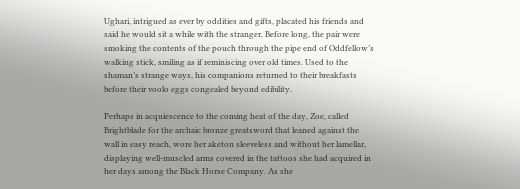Ughari, intrigued as ever by oddities and gifts, placated his friends and said he would sit a while with the stranger. Before long, the pair were smoking the contents of the pouch through the pipe end of Oddfellow’s walking stick, smiling as if reminiscing over old times. Used to the shaman’s strange ways, his companions returned to their breakfasts before their voolo eggs congealed beyond edibility.

Perhaps in acquiescence to the coming heat of the day, Zoe, called Brightblade for the archaic bronze greatsword that leaned against the wall in easy reach, wore her aketon sleeveless and without her lamellar, displaying well-muscled arms covered in the tattoos she had acquired in her days among the Black Horse Company. As she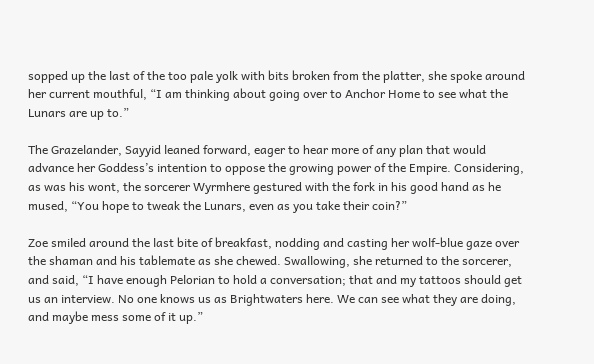sopped up the last of the too pale yolk with bits broken from the platter, she spoke around her current mouthful, “I am thinking about going over to Anchor Home to see what the Lunars are up to.”

The Grazelander, Sayyid leaned forward, eager to hear more of any plan that would advance her Goddess’s intention to oppose the growing power of the Empire. Considering, as was his wont, the sorcerer Wyrmhere gestured with the fork in his good hand as he mused, “You hope to tweak the Lunars, even as you take their coin?”

Zoe smiled around the last bite of breakfast, nodding and casting her wolf-blue gaze over the shaman and his tablemate as she chewed. Swallowing, she returned to the sorcerer, and said, “I have enough Pelorian to hold a conversation; that and my tattoos should get us an interview. No one knows us as Brightwaters here. We can see what they are doing, and maybe mess some of it up.”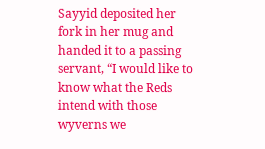Sayyid deposited her fork in her mug and handed it to a passing servant, “I would like to know what the Reds intend with those wyverns we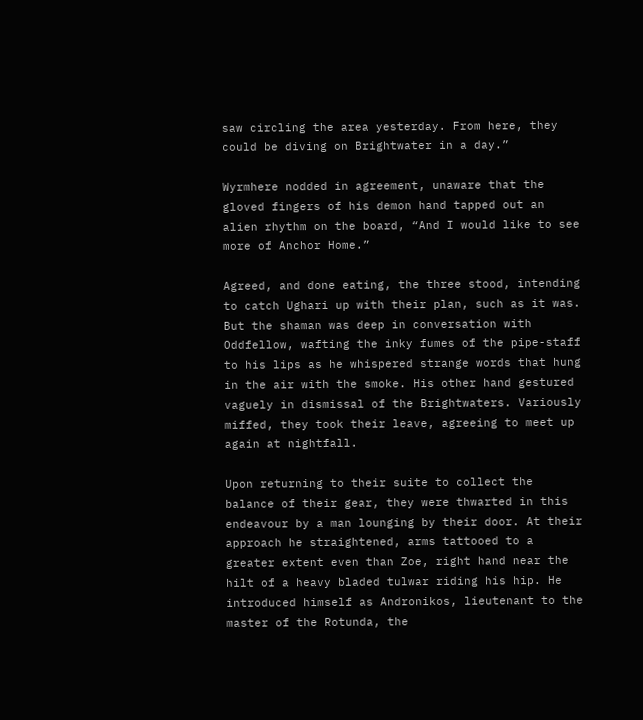saw circling the area yesterday. From here, they could be diving on Brightwater in a day.”

Wyrmhere nodded in agreement, unaware that the gloved fingers of his demon hand tapped out an alien rhythm on the board, “And I would like to see more of Anchor Home.”

Agreed, and done eating, the three stood, intending to catch Ughari up with their plan, such as it was. But the shaman was deep in conversation with Oddfellow, wafting the inky fumes of the pipe-staff to his lips as he whispered strange words that hung in the air with the smoke. His other hand gestured vaguely in dismissal of the Brightwaters. Variously miffed, they took their leave, agreeing to meet up again at nightfall.

Upon returning to their suite to collect the balance of their gear, they were thwarted in this endeavour by a man lounging by their door. At their approach he straightened, arms tattooed to a greater extent even than Zoe, right hand near the hilt of a heavy bladed tulwar riding his hip. He introduced himself as Andronikos, lieutenant to the master of the Rotunda, the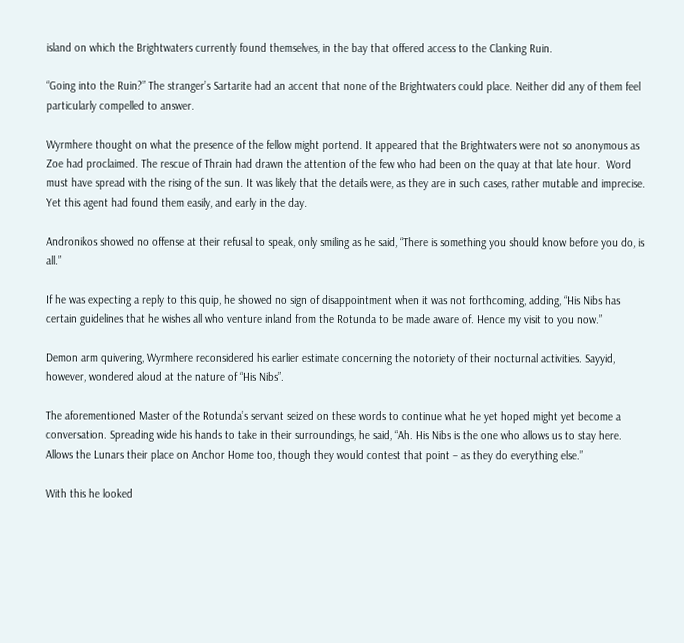island on which the Brightwaters currently found themselves, in the bay that offered access to the Clanking Ruin.

“Going into the Ruin?” The stranger’s Sartarite had an accent that none of the Brightwaters could place. Neither did any of them feel particularly compelled to answer.

Wyrmhere thought on what the presence of the fellow might portend. It appeared that the Brightwaters were not so anonymous as Zoe had proclaimed. The rescue of Thrain had drawn the attention of the few who had been on the quay at that late hour.  Word must have spread with the rising of the sun. It was likely that the details were, as they are in such cases, rather mutable and imprecise. Yet this agent had found them easily, and early in the day.

Andronikos showed no offense at their refusal to speak, only smiling as he said, “There is something you should know before you do, is all.”

If he was expecting a reply to this quip, he showed no sign of disappointment when it was not forthcoming, adding, “His Nibs has certain guidelines that he wishes all who venture inland from the Rotunda to be made aware of. Hence my visit to you now.”

Demon arm quivering, Wyrmhere reconsidered his earlier estimate concerning the notoriety of their nocturnal activities. Sayyid, however, wondered aloud at the nature of “His Nibs”.

The aforementioned Master of the Rotunda’s servant seized on these words to continue what he yet hoped might yet become a conversation. Spreading wide his hands to take in their surroundings, he said, “Ah. His Nibs is the one who allows us to stay here. Allows the Lunars their place on Anchor Home too, though they would contest that point – as they do everything else.”

With this he looked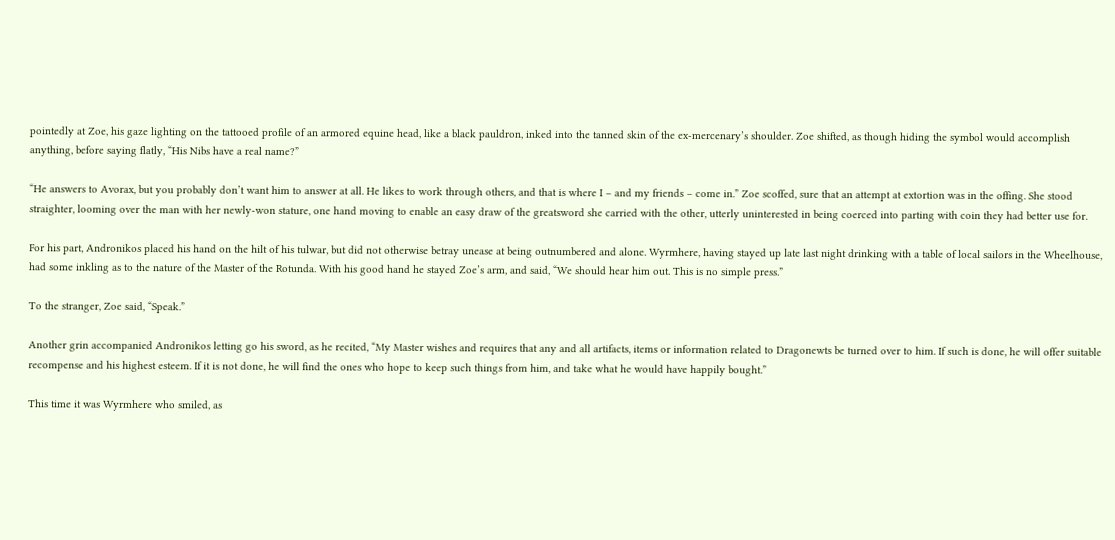pointedly at Zoe, his gaze lighting on the tattooed profile of an armored equine head, like a black pauldron, inked into the tanned skin of the ex-mercenary’s shoulder. Zoe shifted, as though hiding the symbol would accomplish anything, before saying flatly, “His Nibs have a real name?”

“He answers to Avorax, but you probably don’t want him to answer at all. He likes to work through others, and that is where I – and my friends – come in.” Zoe scoffed, sure that an attempt at extortion was in the offing. She stood straighter, looming over the man with her newly-won stature, one hand moving to enable an easy draw of the greatsword she carried with the other, utterly uninterested in being coerced into parting with coin they had better use for.

For his part, Andronikos placed his hand on the hilt of his tulwar, but did not otherwise betray unease at being outnumbered and alone. Wyrmhere, having stayed up late last night drinking with a table of local sailors in the Wheelhouse, had some inkling as to the nature of the Master of the Rotunda. With his good hand he stayed Zoe’s arm, and said, “We should hear him out. This is no simple press.”

To the stranger, Zoe said, “Speak.”

Another grin accompanied Andronikos letting go his sword, as he recited, “My Master wishes and requires that any and all artifacts, items or information related to Dragonewts be turned over to him. If such is done, he will offer suitable recompense and his highest esteem. If it is not done, he will find the ones who hope to keep such things from him, and take what he would have happily bought.”

This time it was Wyrmhere who smiled, as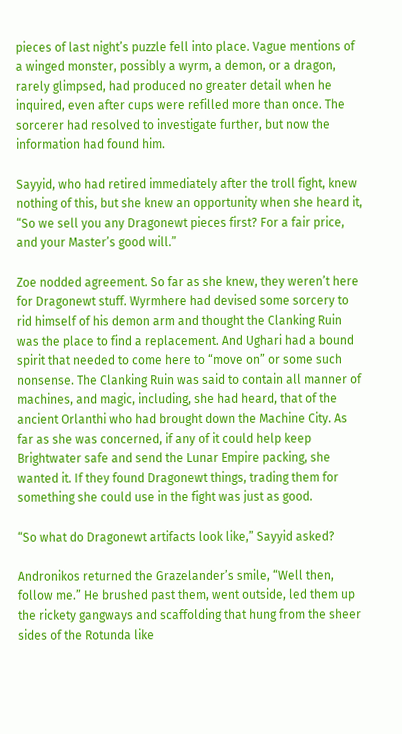pieces of last night’s puzzle fell into place. Vague mentions of a winged monster, possibly a wyrm, a demon, or a dragon, rarely glimpsed, had produced no greater detail when he inquired, even after cups were refilled more than once. The sorcerer had resolved to investigate further, but now the information had found him.

Sayyid, who had retired immediately after the troll fight, knew nothing of this, but she knew an opportunity when she heard it, “So we sell you any Dragonewt pieces first? For a fair price, and your Master’s good will.”

Zoe nodded agreement. So far as she knew, they weren’t here for Dragonewt stuff. Wyrmhere had devised some sorcery to rid himself of his demon arm and thought the Clanking Ruin was the place to find a replacement. And Ughari had a bound spirit that needed to come here to “move on” or some such nonsense. The Clanking Ruin was said to contain all manner of machines, and magic, including, she had heard, that of the ancient Orlanthi who had brought down the Machine City. As far as she was concerned, if any of it could help keep Brightwater safe and send the Lunar Empire packing, she wanted it. If they found Dragonewt things, trading them for something she could use in the fight was just as good.

“So what do Dragonewt artifacts look like,” Sayyid asked?

Andronikos returned the Grazelander’s smile, “Well then, follow me.” He brushed past them, went outside, led them up the rickety gangways and scaffolding that hung from the sheer sides of the Rotunda like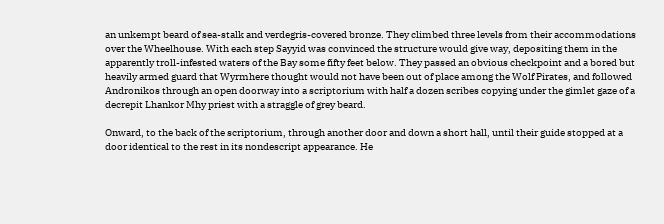an unkempt beard of sea-stalk and verdegris-covered bronze. They climbed three levels from their accommodations over the Wheelhouse. With each step Sayyid was convinced the structure would give way, depositing them in the apparently troll-infested waters of the Bay some fifty feet below. They passed an obvious checkpoint and a bored but heavily armed guard that Wyrmhere thought would not have been out of place among the Wolf Pirates, and followed Andronikos through an open doorway into a scriptorium with half a dozen scribes copying under the gimlet gaze of a decrepit Lhankor Mhy priest with a straggle of grey beard.

Onward, to the back of the scriptorium, through another door and down a short hall, until their guide stopped at a door identical to the rest in its nondescript appearance. He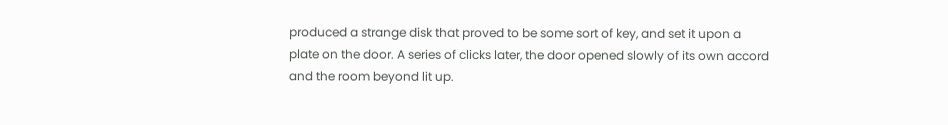produced a strange disk that proved to be some sort of key, and set it upon a plate on the door. A series of clicks later, the door opened slowly of its own accord and the room beyond lit up.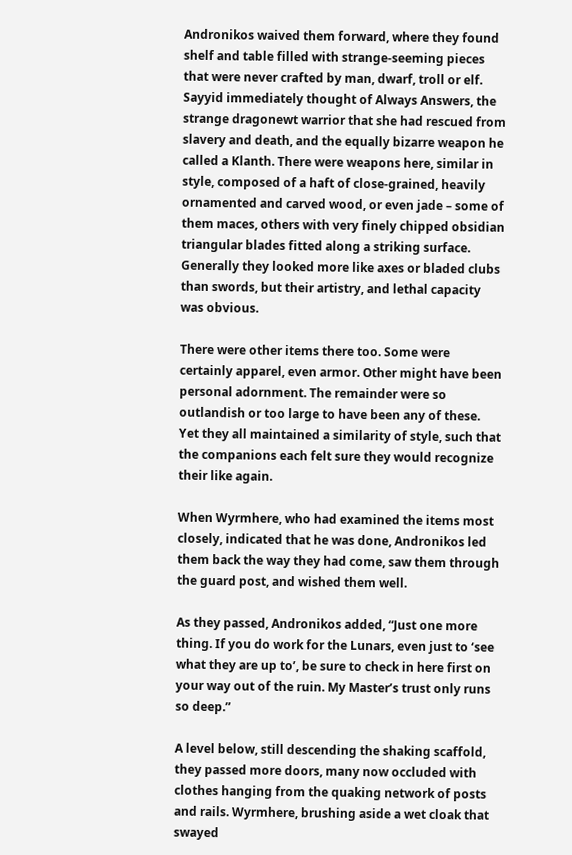Andronikos waived them forward, where they found shelf and table filled with strange-seeming pieces that were never crafted by man, dwarf, troll or elf. Sayyid immediately thought of Always Answers, the strange dragonewt warrior that she had rescued from slavery and death, and the equally bizarre weapon he called a Klanth. There were weapons here, similar in style, composed of a haft of close-grained, heavily ornamented and carved wood, or even jade – some of them maces, others with very finely chipped obsidian triangular blades fitted along a striking surface. Generally they looked more like axes or bladed clubs than swords, but their artistry, and lethal capacity was obvious.

There were other items there too. Some were certainly apparel, even armor. Other might have been personal adornment. The remainder were so outlandish or too large to have been any of these. Yet they all maintained a similarity of style, such that the companions each felt sure they would recognize their like again.

When Wyrmhere, who had examined the items most closely, indicated that he was done, Andronikos led them back the way they had come, saw them through the guard post, and wished them well.

As they passed, Andronikos added, “Just one more thing. If you do work for the Lunars, even just to ‘see what they are up to’, be sure to check in here first on your way out of the ruin. My Master’s trust only runs so deep.”

A level below, still descending the shaking scaffold, they passed more doors, many now occluded with clothes hanging from the quaking network of posts and rails. Wyrmhere, brushing aside a wet cloak that swayed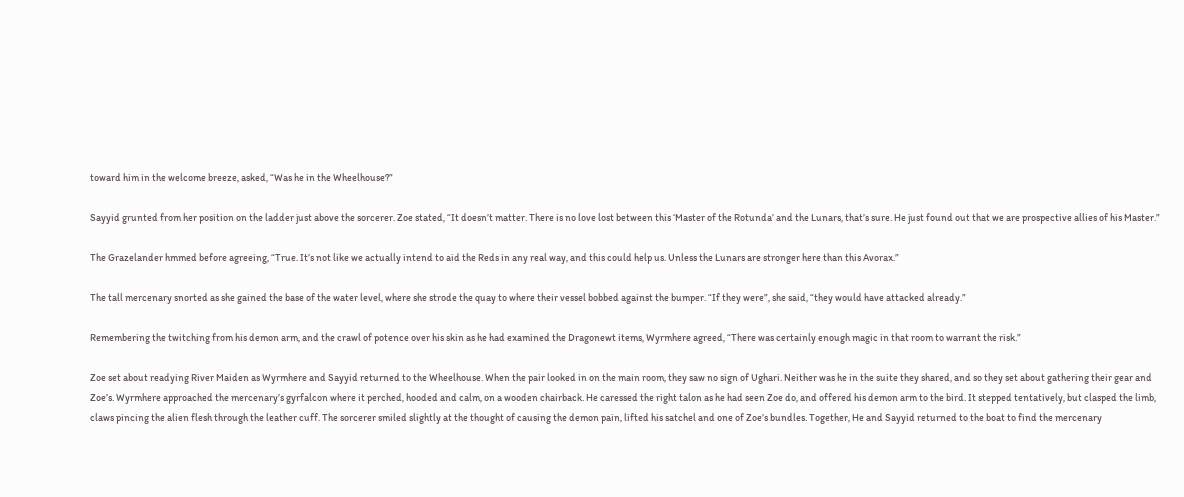toward him in the welcome breeze, asked, “Was he in the Wheelhouse?”

Sayyid grunted from her position on the ladder just above the sorcerer. Zoe stated, “It doesn’t matter. There is no love lost between this ‘Master of the Rotunda’ and the Lunars, that’s sure. He just found out that we are prospective allies of his Master.”

The Grazelander hmmed before agreeing, “True. It’s not like we actually intend to aid the Reds in any real way, and this could help us. Unless the Lunars are stronger here than this Avorax.”

The tall mercenary snorted as she gained the base of the water level, where she strode the quay to where their vessel bobbed against the bumper. “If they were”, she said, “they would have attacked already.”

Remembering the twitching from his demon arm, and the crawl of potence over his skin as he had examined the Dragonewt items, Wyrmhere agreed, “There was certainly enough magic in that room to warrant the risk.”

Zoe set about readying River Maiden as Wyrmhere and Sayyid returned to the Wheelhouse. When the pair looked in on the main room, they saw no sign of Ughari. Neither was he in the suite they shared, and so they set about gathering their gear and Zoe’s. Wyrmhere approached the mercenary’s gyrfalcon where it perched, hooded and calm, on a wooden chairback. He caressed the right talon as he had seen Zoe do, and offered his demon arm to the bird. It stepped tentatively, but clasped the limb, claws pincing the alien flesh through the leather cuff. The sorcerer smiled slightly at the thought of causing the demon pain, lifted his satchel and one of Zoe’s bundles. Together, He and Sayyid returned to the boat to find the mercenary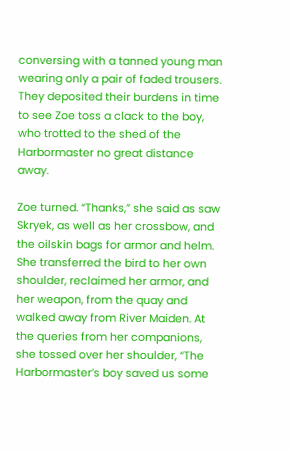conversing with a tanned young man wearing only a pair of faded trousers. They deposited their burdens in time to see Zoe toss a clack to the boy, who trotted to the shed of the Harbormaster no great distance away.

Zoe turned. “Thanks,” she said as saw Skryek, as well as her crossbow, and the oilskin bags for armor and helm. She transferred the bird to her own shoulder, reclaimed her armor, and her weapon, from the quay and walked away from River Maiden. At the queries from her companions, she tossed over her shoulder, “The Harbormaster’s boy saved us some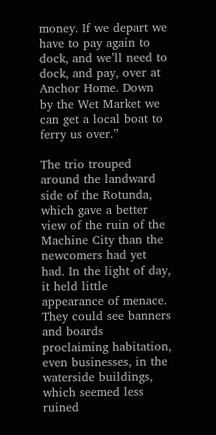money. If we depart we have to pay again to dock, and we’ll need to dock, and pay, over at Anchor Home. Down by the Wet Market we can get a local boat to ferry us over.”

The trio trouped around the landward side of the Rotunda, which gave a better view of the ruin of the Machine City than the newcomers had yet had. In the light of day, it held little appearance of menace. They could see banners and boards proclaiming habitation, even businesses, in the waterside buildings, which seemed less ruined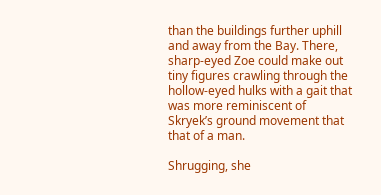than the buildings further uphill and away from the Bay. There, sharp-eyed Zoe could make out tiny figures crawling through the hollow-eyed hulks with a gait that was more reminiscent of Skryek’s ground movement that that of a man.

Shrugging, she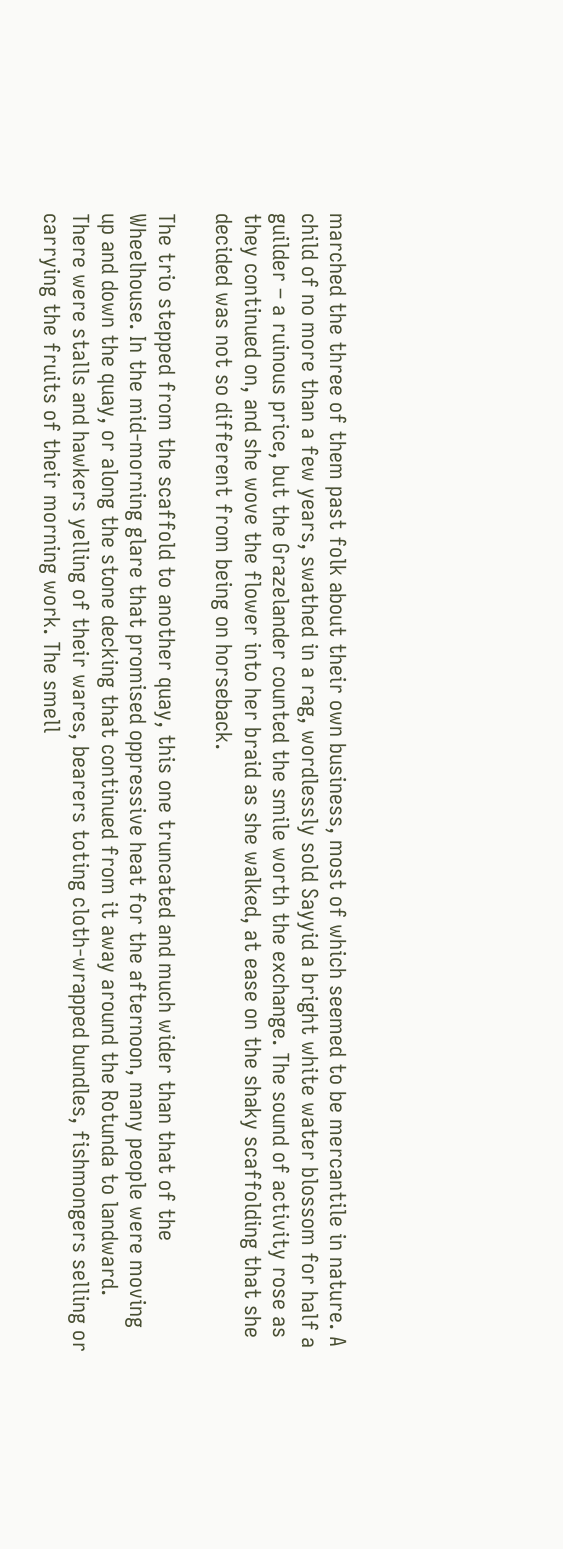marched the three of them past folk about their own business, most of which seemed to be mercantile in nature. A child of no more than a few years, swathed in a rag, wordlessly sold Sayyid a bright white water blossom for half a guilder – a ruinous price, but the Grazelander counted the smile worth the exchange. The sound of activity rose as they continued on, and she wove the flower into her braid as she walked, at ease on the shaky scaffolding that she decided was not so different from being on horseback.

The trio stepped from the scaffold to another quay, this one truncated and much wider than that of the Wheelhouse. In the mid-morning glare that promised oppressive heat for the afternoon, many people were moving up and down the quay, or along the stone decking that continued from it away around the Rotunda to landward. There were stalls and hawkers yelling of their wares, bearers toting cloth-wrapped bundles, fishmongers selling or carrying the fruits of their morning work. The smell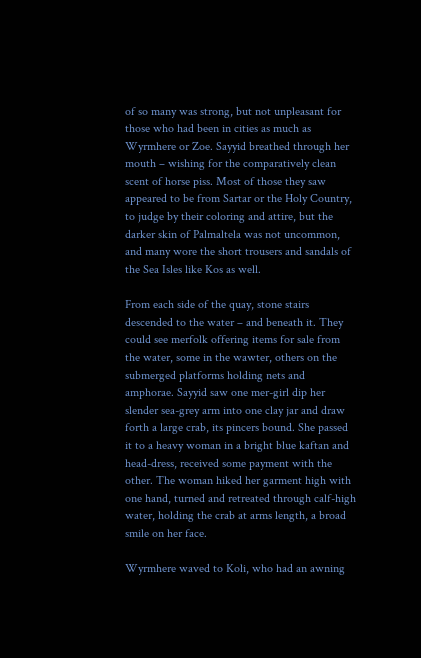of so many was strong, but not unpleasant for those who had been in cities as much as Wyrmhere or Zoe. Sayyid breathed through her mouth – wishing for the comparatively clean scent of horse piss. Most of those they saw appeared to be from Sartar or the Holy Country, to judge by their coloring and attire, but the darker skin of Palmaltela was not uncommon, and many wore the short trousers and sandals of the Sea Isles like Kos as well.

From each side of the quay, stone stairs descended to the water – and beneath it. They could see merfolk offering items for sale from the water, some in the wawter, others on the submerged platforms holding nets and amphorae. Sayyid saw one mer-girl dip her slender sea-grey arm into one clay jar and draw forth a large crab, its pincers bound. She passed it to a heavy woman in a bright blue kaftan and head-dress, received some payment with the other. The woman hiked her garment high with one hand, turned and retreated through calf-high water, holding the crab at arms length, a broad smile on her face.

Wyrmhere waved to Koli, who had an awning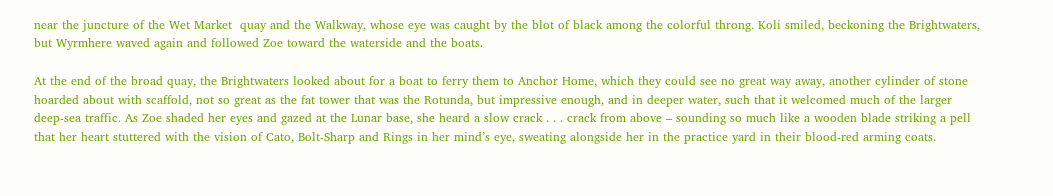near the juncture of the Wet Market  quay and the Walkway, whose eye was caught by the blot of black among the colorful throng. Koli smiled, beckoning the Brightwaters, but Wyrmhere waved again and followed Zoe toward the waterside and the boats.

At the end of the broad quay, the Brightwaters looked about for a boat to ferry them to Anchor Home, which they could see no great way away, another cylinder of stone hoarded about with scaffold, not so great as the fat tower that was the Rotunda, but impressive enough, and in deeper water, such that it welcomed much of the larger deep-sea traffic. As Zoe shaded her eyes and gazed at the Lunar base, she heard a slow crack . . . crack from above – sounding so much like a wooden blade striking a pell that her heart stuttered with the vision of Cato, Bolt-Sharp and Rings in her mind’s eye, sweating alongside her in the practice yard in their blood-red arming coats.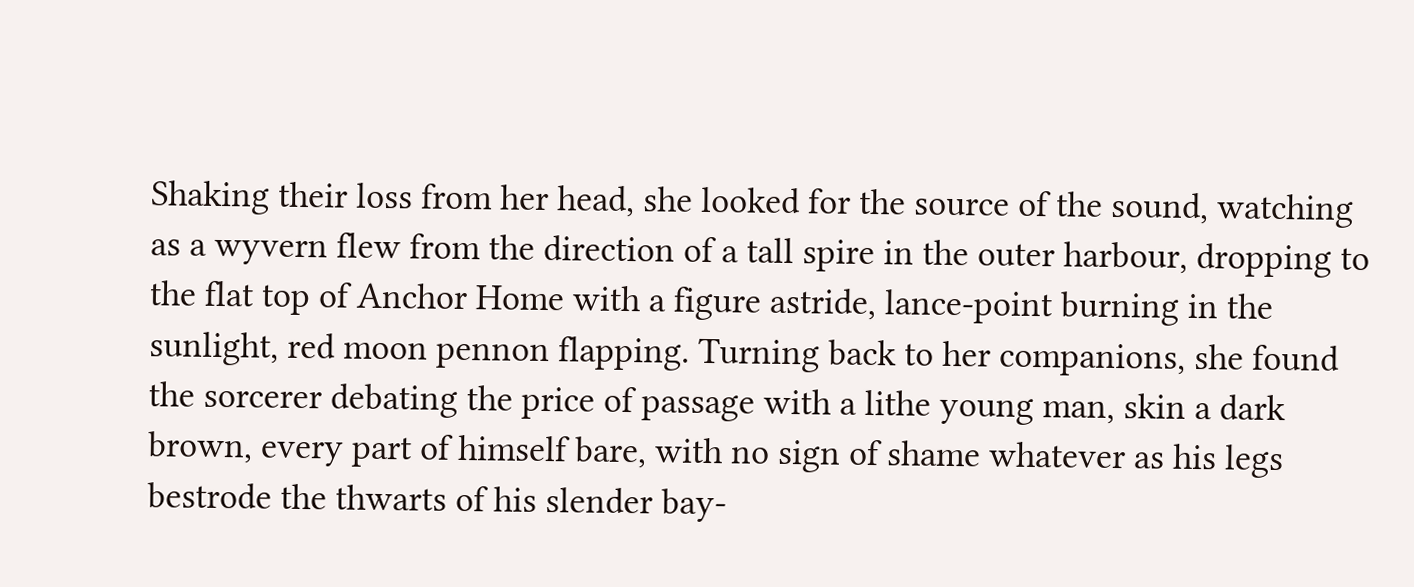Shaking their loss from her head, she looked for the source of the sound, watching as a wyvern flew from the direction of a tall spire in the outer harbour, dropping to the flat top of Anchor Home with a figure astride, lance-point burning in the sunlight, red moon pennon flapping. Turning back to her companions, she found the sorcerer debating the price of passage with a lithe young man, skin a dark brown, every part of himself bare, with no sign of shame whatever as his legs bestrode the thwarts of his slender bay-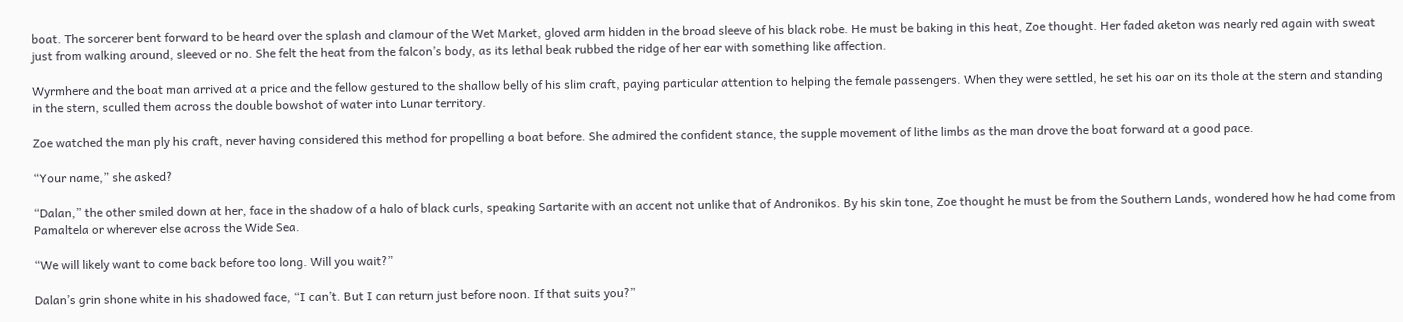boat. The sorcerer bent forward to be heard over the splash and clamour of the Wet Market, gloved arm hidden in the broad sleeve of his black robe. He must be baking in this heat, Zoe thought. Her faded aketon was nearly red again with sweat just from walking around, sleeved or no. She felt the heat from the falcon’s body, as its lethal beak rubbed the ridge of her ear with something like affection.

Wyrmhere and the boat man arrived at a price and the fellow gestured to the shallow belly of his slim craft, paying particular attention to helping the female passengers. When they were settled, he set his oar on its thole at the stern and standing in the stern, sculled them across the double bowshot of water into Lunar territory.

Zoe watched the man ply his craft, never having considered this method for propelling a boat before. She admired the confident stance, the supple movement of lithe limbs as the man drove the boat forward at a good pace.

“Your name,” she asked?

“Dalan,” the other smiled down at her, face in the shadow of a halo of black curls, speaking Sartarite with an accent not unlike that of Andronikos. By his skin tone, Zoe thought he must be from the Southern Lands, wondered how he had come from Pamaltela or wherever else across the Wide Sea.

“We will likely want to come back before too long. Will you wait?”

Dalan’s grin shone white in his shadowed face, “I can’t. But I can return just before noon. If that suits you?”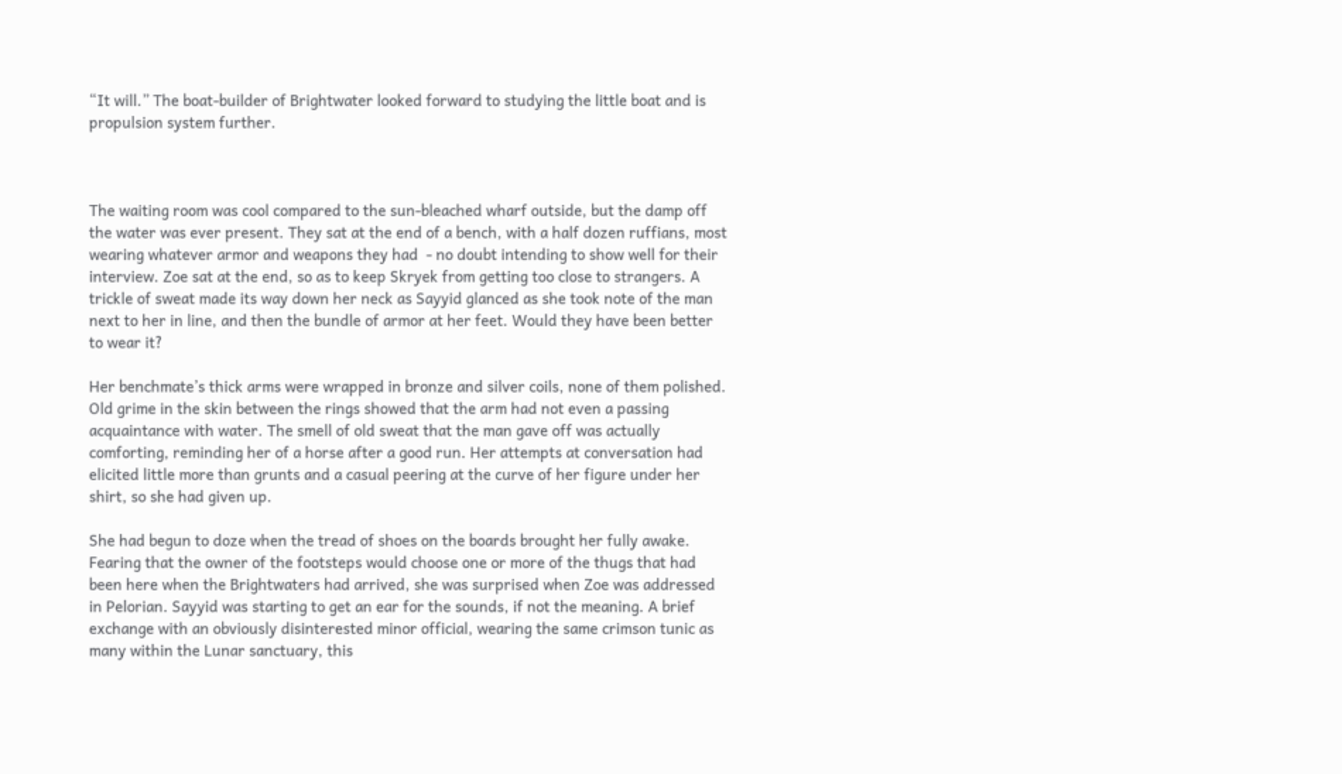“It will.” The boat-builder of Brightwater looked forward to studying the little boat and is propulsion system further.



The waiting room was cool compared to the sun-bleached wharf outside, but the damp off the water was ever present. They sat at the end of a bench, with a half dozen ruffians, most wearing whatever armor and weapons they had  - no doubt intending to show well for their interview. Zoe sat at the end, so as to keep Skryek from getting too close to strangers. A trickle of sweat made its way down her neck as Sayyid glanced as she took note of the man next to her in line, and then the bundle of armor at her feet. Would they have been better to wear it?

Her benchmate’s thick arms were wrapped in bronze and silver coils, none of them polished. Old grime in the skin between the rings showed that the arm had not even a passing acquaintance with water. The smell of old sweat that the man gave off was actually comforting, reminding her of a horse after a good run. Her attempts at conversation had elicited little more than grunts and a casual peering at the curve of her figure under her shirt, so she had given up.

She had begun to doze when the tread of shoes on the boards brought her fully awake. Fearing that the owner of the footsteps would choose one or more of the thugs that had been here when the Brightwaters had arrived, she was surprised when Zoe was addressed in Pelorian. Sayyid was starting to get an ear for the sounds, if not the meaning. A brief exchange with an obviously disinterested minor official, wearing the same crimson tunic as many within the Lunar sanctuary, this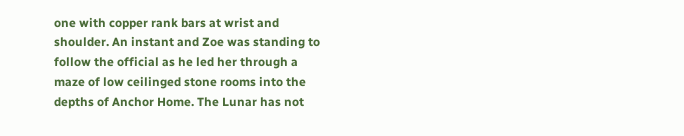one with copper rank bars at wrist and shoulder. An instant and Zoe was standing to follow the official as he led her through a maze of low ceilinged stone rooms into the depths of Anchor Home. The Lunar has not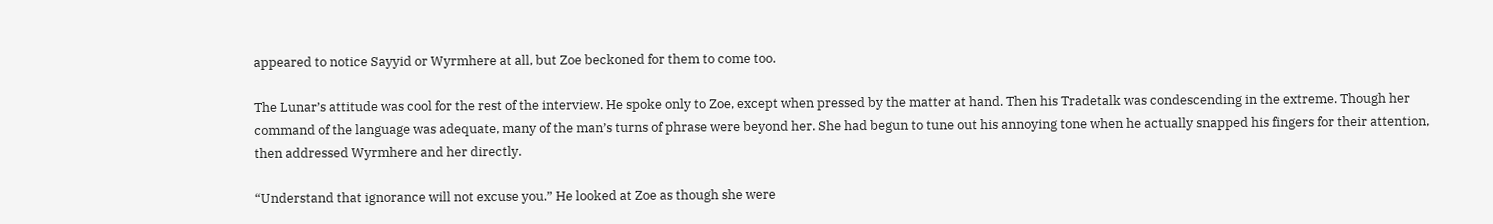appeared to notice Sayyid or Wyrmhere at all, but Zoe beckoned for them to come too.

The Lunar’s attitude was cool for the rest of the interview. He spoke only to Zoe, except when pressed by the matter at hand. Then his Tradetalk was condescending in the extreme. Though her command of the language was adequate, many of the man’s turns of phrase were beyond her. She had begun to tune out his annoying tone when he actually snapped his fingers for their attention, then addressed Wyrmhere and her directly.

“Understand that ignorance will not excuse you.” He looked at Zoe as though she were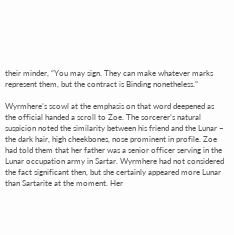their minder, “You may sign. They can make whatever marks represent them, but the contract is Binding nonetheless.”

Wyrmhere’s scowl at the emphasis on that word deepened as the official handed a scroll to Zoe. The sorcerer’s natural suspicion noted the similarity between his friend and the Lunar – the dark hair, high cheekbones, nose prominent in profile. Zoe had told them that her father was a senior officer serving in the Lunar occupation army in Sartar. Wyrmhere had not considered the fact significant then, but she certainly appeared more Lunar than Sartarite at the moment. Her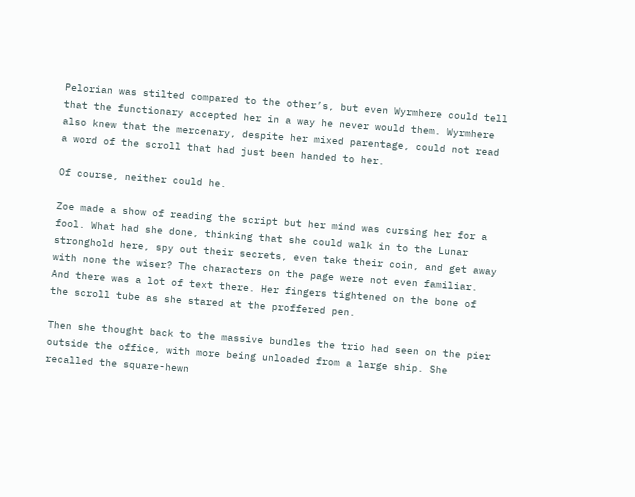Pelorian was stilted compared to the other’s, but even Wyrmhere could tell that the functionary accepted her in a way he never would them. Wyrmhere also knew that the mercenary, despite her mixed parentage, could not read a word of the scroll that had just been handed to her.

Of course, neither could he.

Zoe made a show of reading the script but her mind was cursing her for a fool. What had she done, thinking that she could walk in to the Lunar stronghold here, spy out their secrets, even take their coin, and get away with none the wiser? The characters on the page were not even familiar. And there was a lot of text there. Her fingers tightened on the bone of the scroll tube as she stared at the proffered pen.

Then she thought back to the massive bundles the trio had seen on the pier outside the office, with more being unloaded from a large ship. She recalled the square-hewn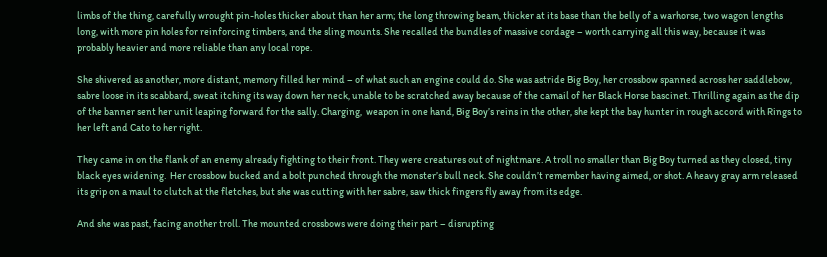limbs of the thing, carefully wrought pin-holes thicker about than her arm; the long throwing beam, thicker at its base than the belly of a warhorse, two wagon lengths long, with more pin holes for reinforcing timbers, and the sling mounts. She recalled the bundles of massive cordage – worth carrying all this way, because it was probably heavier and more reliable than any local rope.

She shivered as another, more distant, memory filled her mind – of what such an engine could do. She was astride Big Boy, her crossbow spanned across her saddlebow, sabre loose in its scabbard, sweat itching its way down her neck, unable to be scratched away because of the camail of her Black Horse bascinet. Thrilling again as the dip of the banner sent her unit leaping forward for the sally. Charging,  weapon in one hand, Big Boy’s reins in the other, she kept the bay hunter in rough accord with Rings to her left and Cato to her right.

They came in on the flank of an enemy already fighting to their front. They were creatures out of nightmare. A troll no smaller than Big Boy turned as they closed, tiny black eyes widening.  Her crossbow bucked and a bolt punched through the monster’s bull neck. She couldn’t remember having aimed, or shot. A heavy gray arm released its grip on a maul to clutch at the fletches, but she was cutting with her sabre, saw thick fingers fly away from its edge.

And she was past, facing another troll. The mounted crossbows were doing their part – disrupting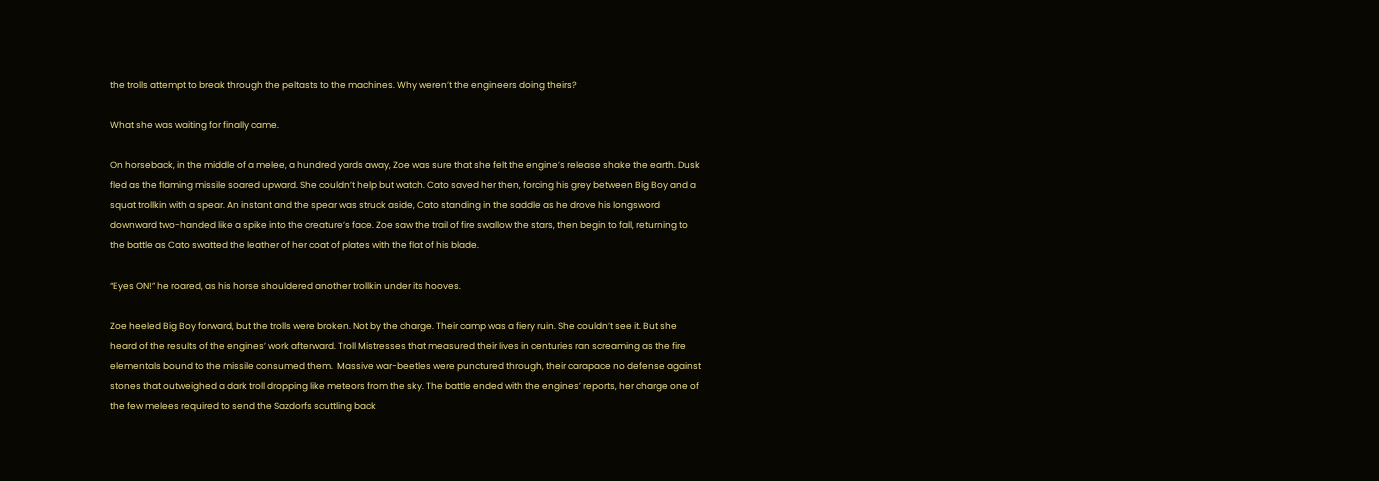the trolls attempt to break through the peltasts to the machines. Why weren’t the engineers doing theirs?

What she was waiting for finally came.

On horseback, in the middle of a melee, a hundred yards away, Zoe was sure that she felt the engine’s release shake the earth. Dusk fled as the flaming missile soared upward. She couldn’t help but watch. Cato saved her then, forcing his grey between Big Boy and a squat trollkin with a spear. An instant and the spear was struck aside, Cato standing in the saddle as he drove his longsword downward two-handed like a spike into the creature’s face. Zoe saw the trail of fire swallow the stars, then begin to fall, returning to the battle as Cato swatted the leather of her coat of plates with the flat of his blade.

“Eyes ON!” he roared, as his horse shouldered another trollkin under its hooves.

Zoe heeled Big Boy forward, but the trolls were broken. Not by the charge. Their camp was a fiery ruin. She couldn’t see it. But she heard of the results of the engines’ work afterward. Troll Mistresses that measured their lives in centuries ran screaming as the fire elementals bound to the missile consumed them.  Massive war-beetles were punctured through, their carapace no defense against stones that outweighed a dark troll dropping like meteors from the sky. The battle ended with the engines’ reports, her charge one of the few melees required to send the Sazdorfs scuttling back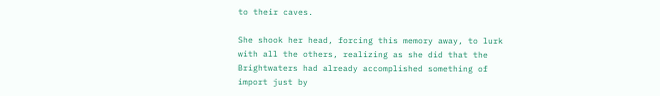to their caves.

She shook her head, forcing this memory away, to lurk with all the others, realizing as she did that the Brightwaters had already accomplished something of import just by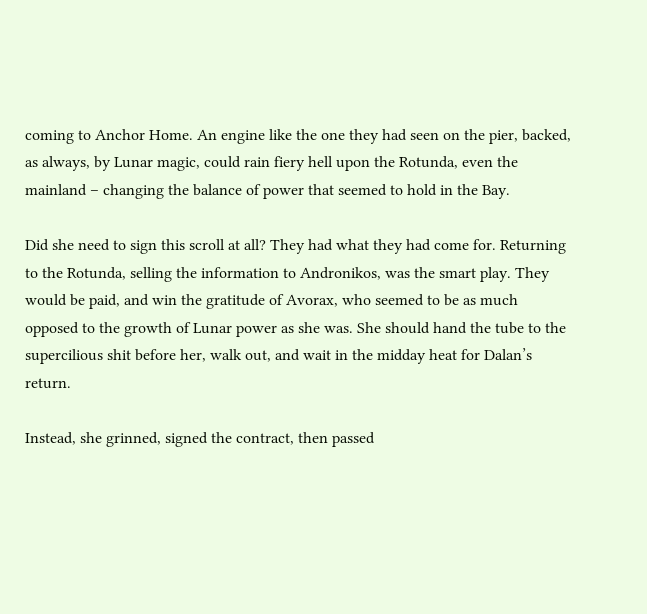coming to Anchor Home. An engine like the one they had seen on the pier, backed, as always, by Lunar magic, could rain fiery hell upon the Rotunda, even the mainland – changing the balance of power that seemed to hold in the Bay.

Did she need to sign this scroll at all? They had what they had come for. Returning to the Rotunda, selling the information to Andronikos, was the smart play. They would be paid, and win the gratitude of Avorax, who seemed to be as much opposed to the growth of Lunar power as she was. She should hand the tube to the supercilious shit before her, walk out, and wait in the midday heat for Dalan’s return.

Instead, she grinned, signed the contract, then passed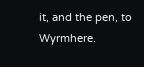it, and the pen, to Wyrmhere.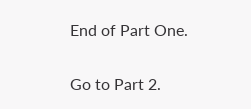End of Part One.

Go to Part 2.